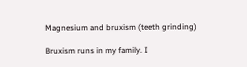Magnesium and bruxism (teeth grinding)

Bruxism runs in my family. I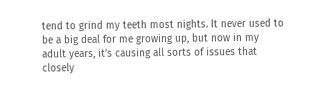tend to grind my teeth most nights. It never used to be a big deal for me growing up, but now in my adult years, it’s causing all sorts of issues that closely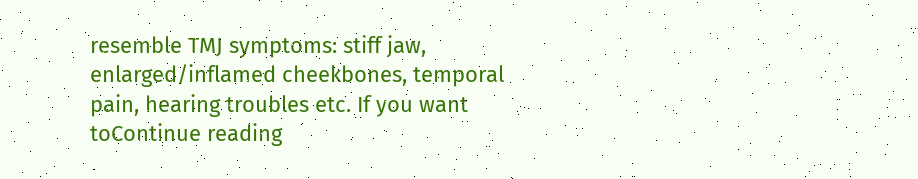resemble TMJ symptoms: stiff jaw, enlarged/inflamed cheekbones, temporal pain, hearing troubles etc. If you want toContinue reading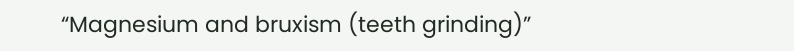“Magnesium and bruxism (teeth grinding)”